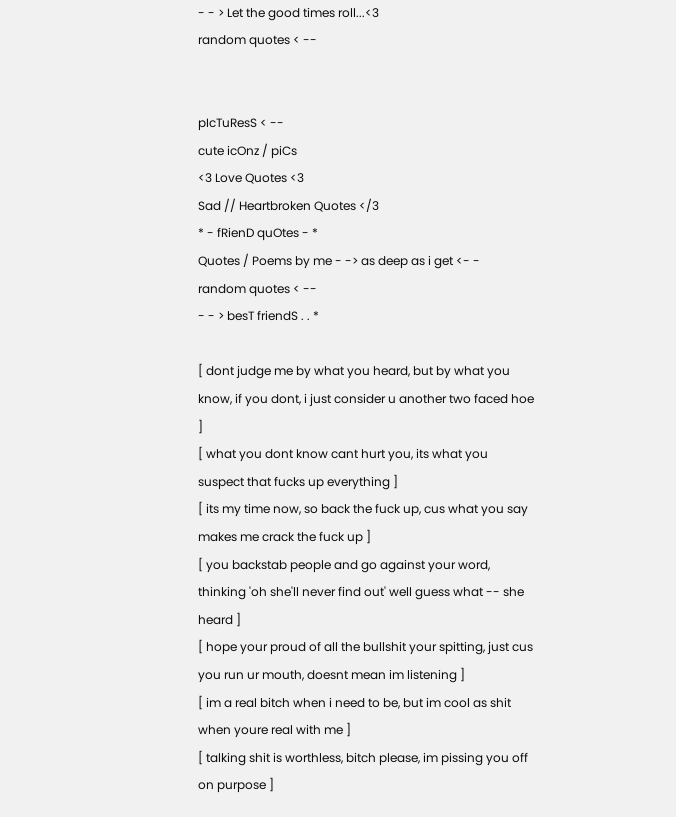- - > Let the good times roll...<3
random quotes < --


pIcTuResS < --
cute icOnz / piCs
<3 Love Quotes <3
Sad // Heartbroken Quotes </3
* - fRienD quOtes - *
Quotes / Poems by me - -> as deep as i get <- -
random quotes < --
- - > besT friendS . . *

[ dont judge me by what you heard, but by what you know, if you dont, i just consider u another two faced hoe ]
[ what you dont know cant hurt you, its what you suspect that fucks up everything ]
[ its my time now, so back the fuck up, cus what you say makes me crack the fuck up ]
[ you backstab people and go against your word, thinking 'oh she'll never find out' well guess what -- she heard ]
[ hope your proud of all the bullshit your spitting, just cus you run ur mouth, doesnt mean im listening ]
[ im a real bitch when i need to be, but im cool as shit when youre real with me ]
[ talking shit is worthless, bitch please, im pissing you off on purpose ]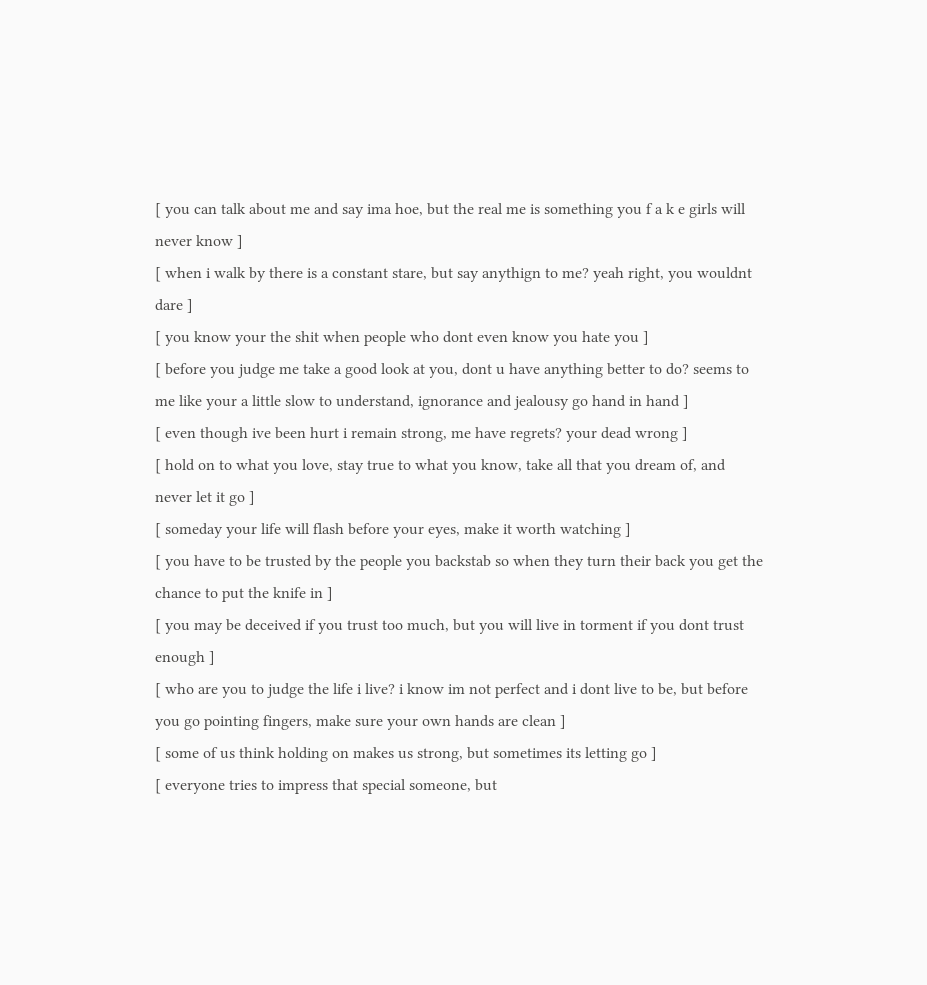[ you can talk about me and say ima hoe, but the real me is something you f a k e girls will never know ]
[ when i walk by there is a constant stare, but say anythign to me? yeah right, you wouldnt dare ]
[ you know your the shit when people who dont even know you hate you ]
[ before you judge me take a good look at you, dont u have anything better to do? seems to me like your a little slow to understand, ignorance and jealousy go hand in hand ]
[ even though ive been hurt i remain strong, me have regrets? your dead wrong ]
[ hold on to what you love, stay true to what you know, take all that you dream of, and never let it go ]
[ someday your life will flash before your eyes, make it worth watching ]
[ you have to be trusted by the people you backstab so when they turn their back you get the chance to put the knife in ]
[ you may be deceived if you trust too much, but you will live in torment if you dont trust enough ]
[ who are you to judge the life i live? i know im not perfect and i dont live to be, but before you go pointing fingers, make sure your own hands are clean ]
[ some of us think holding on makes us strong, but sometimes its letting go ]
[ everyone tries to impress that special someone, but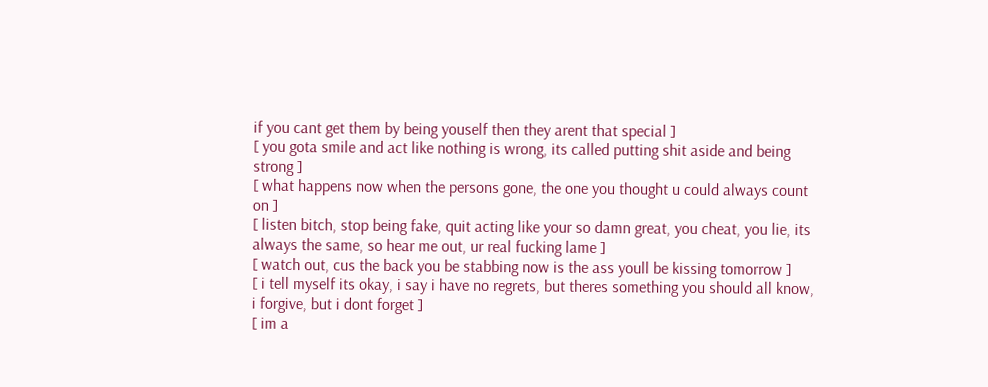if you cant get them by being youself then they arent that special ]
[ you gota smile and act like nothing is wrong, its called putting shit aside and being strong ]
[ what happens now when the persons gone, the one you thought u could always count on ]
[ listen bitch, stop being fake, quit acting like your so damn great, you cheat, you lie, its always the same, so hear me out, ur real fucking lame ]
[ watch out, cus the back you be stabbing now is the ass youll be kissing tomorrow ]
[ i tell myself its okay, i say i have no regrets, but theres something you should all know, i forgive, but i dont forget ]
[ im a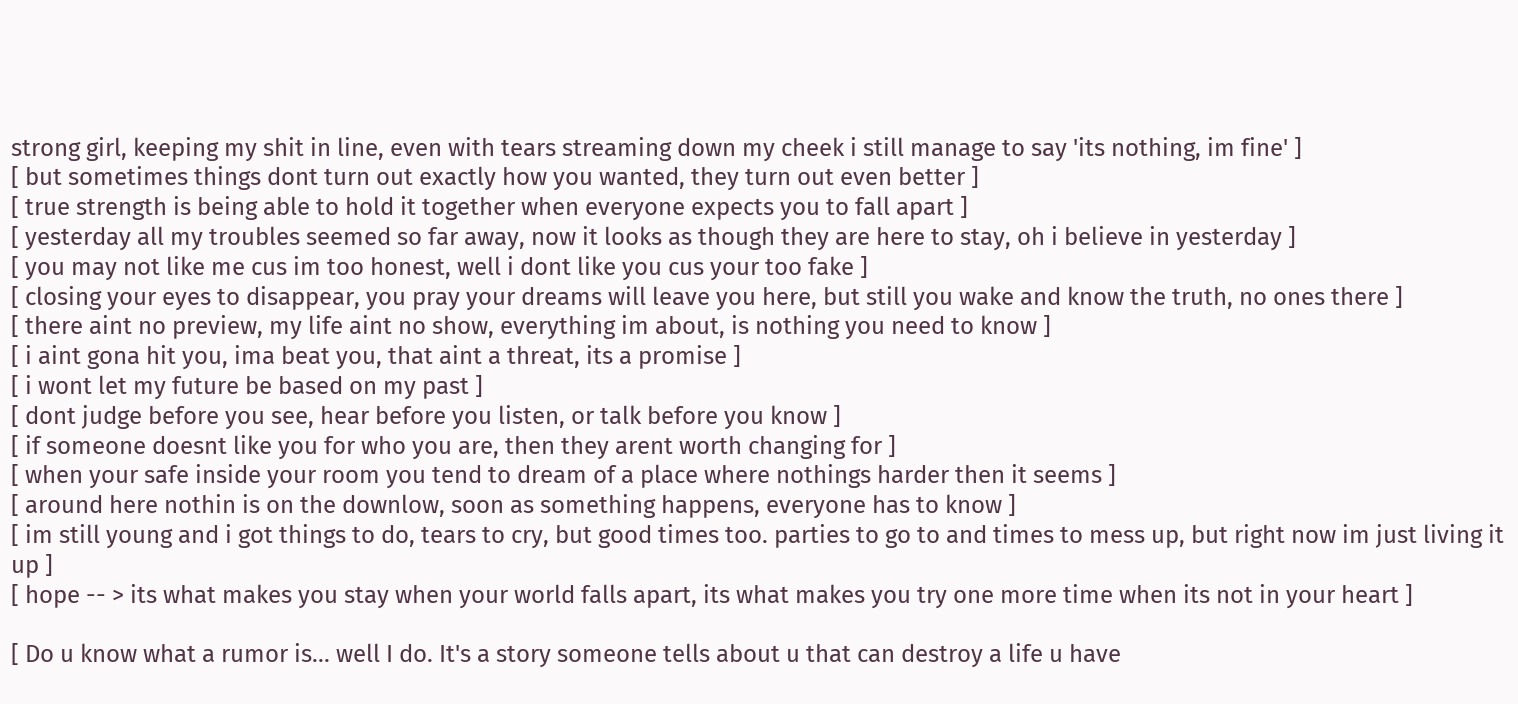strong girl, keeping my shit in line, even with tears streaming down my cheek i still manage to say 'its nothing, im fine' ]
[ but sometimes things dont turn out exactly how you wanted, they turn out even better ]
[ true strength is being able to hold it together when everyone expects you to fall apart ]
[ yesterday all my troubles seemed so far away, now it looks as though they are here to stay, oh i believe in yesterday ]
[ you may not like me cus im too honest, well i dont like you cus your too fake ]
[ closing your eyes to disappear, you pray your dreams will leave you here, but still you wake and know the truth, no ones there ]
[ there aint no preview, my life aint no show, everything im about, is nothing you need to know ]
[ i aint gona hit you, ima beat you, that aint a threat, its a promise ]
[ i wont let my future be based on my past ]
[ dont judge before you see, hear before you listen, or talk before you know ]
[ if someone doesnt like you for who you are, then they arent worth changing for ]
[ when your safe inside your room you tend to dream of a place where nothings harder then it seems ]
[ around here nothin is on the downlow, soon as something happens, everyone has to know ]
[ im still young and i got things to do, tears to cry, but good times too. parties to go to and times to mess up, but right now im just living it up ]
[ hope -- > its what makes you stay when your world falls apart, its what makes you try one more time when its not in your heart ]

[ Do u know what a rumor is... well I do. It's a story someone tells about u that can destroy a life u have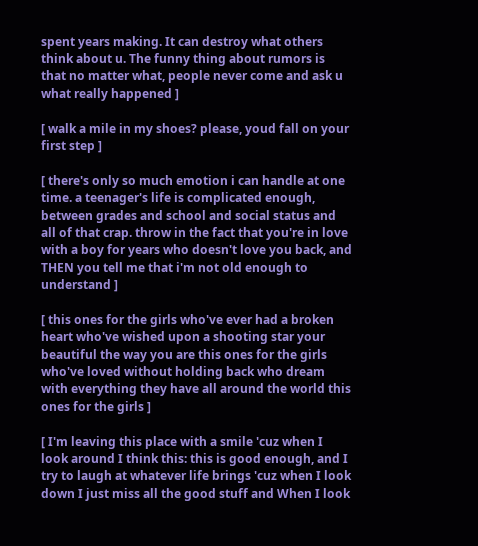spent years making. It can destroy what others think about u. The funny thing about rumors is that no matter what, people never come and ask u what really happened ]

[ walk a mile in my shoes? please, youd fall on your first step ]

[ there's only so much emotion i can handle at one time. a teenager's life is complicated enough, between grades and school and social status and all of that crap. throw in the fact that you're in love with a boy for years who doesn't love you back, and THEN you tell me that i'm not old enough to understand ]

[ this ones for the girls who've ever had a broken heart who've wished upon a shooting star your beautiful the way you are this ones for the girls who've loved without holding back who dream with everything they have all around the world this ones for the girls ]

[ I'm leaving this place with a smile 'cuz when I look around I think this: this is good enough, and I try to laugh at whatever life brings 'cuz when I look down I just miss all the good stuff and When I look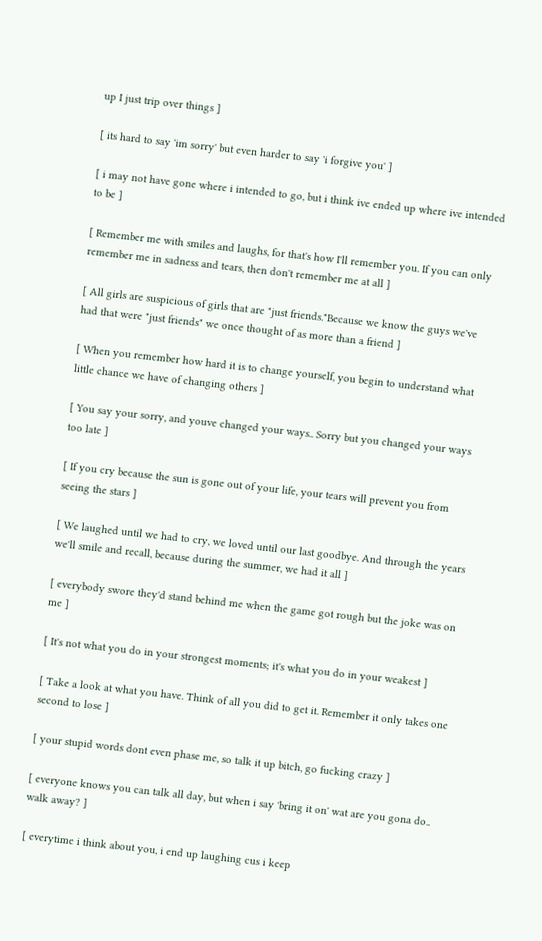up I just trip over things ]

[ its hard to say 'im sorry' but even harder to say 'i forgive you' ]

[ i may not have gone where i intended to go, but i think ive ended up where ive intended to be ]

[ Remember me with smiles and laughs, for that's how I'll remember you. If you can only remember me in sadness and tears, then don't remember me at all ]

[ All girls are suspicious of girls that are "just friends."Because we know the guys we've had that were "just friends" we once thought of as more than a friend ]

[ When you remember how hard it is to change yourself, you begin to understand what little chance we have of changing others ]

[ You say your sorry, and youve changed your ways.. Sorry but you changed your ways too late ]

[ If you cry because the sun is gone out of your life, your tears will prevent you from seeing the stars ]

[ We laughed until we had to cry, we loved until our last goodbye. And through the years we'll smile and recall, because during the summer, we had it all ]

[ everybody swore they'd stand behind me when the game got rough but the joke was on me ]

[ It's not what you do in your strongest moments; it's what you do in your weakest ]

[ Take a look at what you have. Think of all you did to get it. Remember it only takes one second to lose ]

[ your stupid words dont even phase me, so talk it up bitch, go fucking crazy ]

[ everyone knows you can talk all day, but when i say 'bring it on' wat are you gona do.. walk away? ]

[ everytime i think about you, i end up laughing cus i keep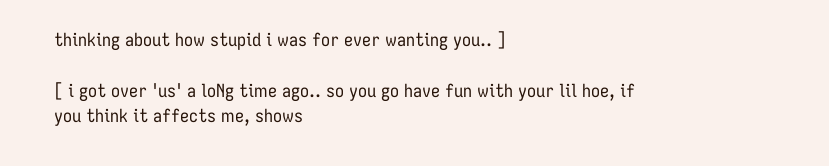thinking about how stupid i was for ever wanting you.. ]

[ i got over 'us' a loNg time ago.. so you go have fun with your lil hoe, if you think it affects me, shows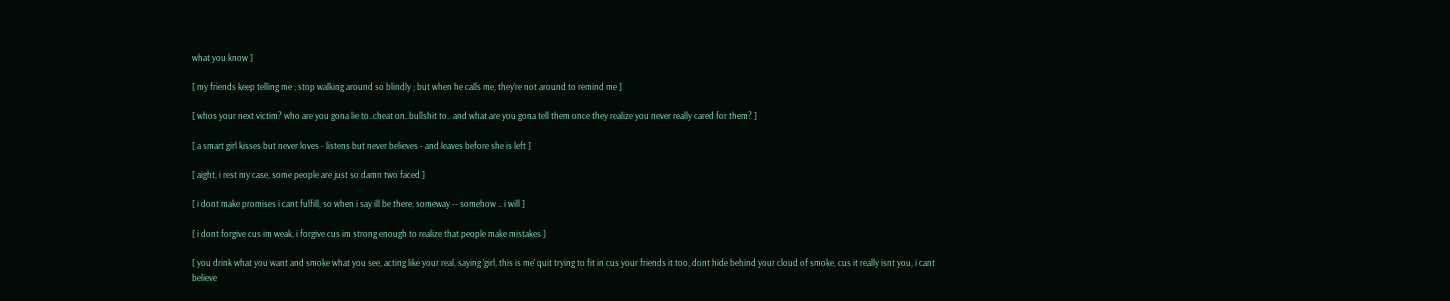what you know ]

[ my friends keep telling me ; stop walking around so blindly ; but when he calls me, they're not around to remind me ]

[ whos your next victim? who are you gona lie to..cheat on..bullshit to.. and what are you gona tell them once they realize you never really cared for them? ]

[ a smart girl kisses but never loves - listens but never believes - and leaves before she is left ]

[ aight, i rest my case, some people are just so damn two faced ]

[ i dont make promises i cant fulfill, so when i say ill be there, someway -- somehow .. i will ]

[ i dont forgive cus im weak, i forgive cus im strong enough to realize that people make mistakes ]

[ you drink what you want and smoke what you see, acting like your real, saying 'girl, this is me' quit trying to fit in cus your friends it too, dont hide behind your cloud of smoke, cus it really isnt you, i cant believe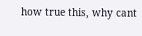how true this, why cant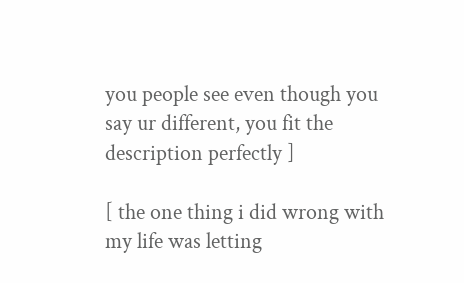you people see even though you say ur different, you fit the description perfectly ]

[ the one thing i did wrong with my life was letting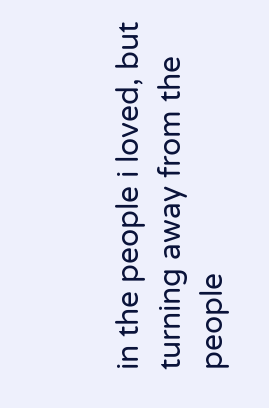in the people i loved, but turning away from the people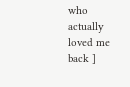who actually loved me back ]